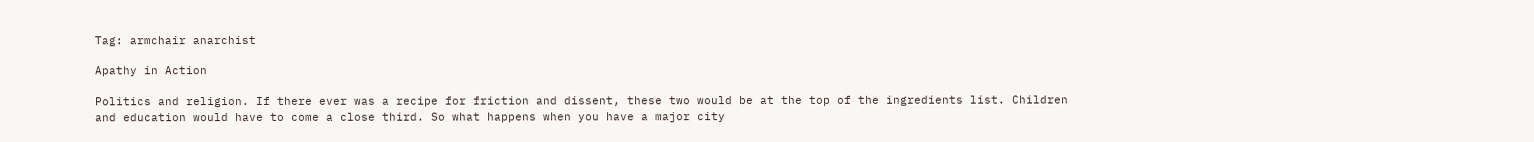Tag: armchair anarchist

Apathy in Action

Politics and religion. If there ever was a recipe for friction and dissent, these two would be at the top of the ingredients list. Children and education would have to come a close third. So what happens when you have a major city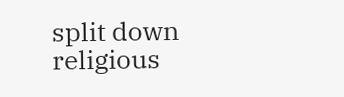split down religious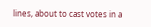lines, about to cast votes in a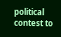political contest to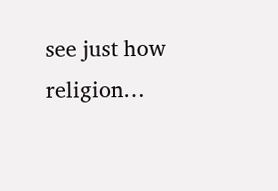see just how religion…